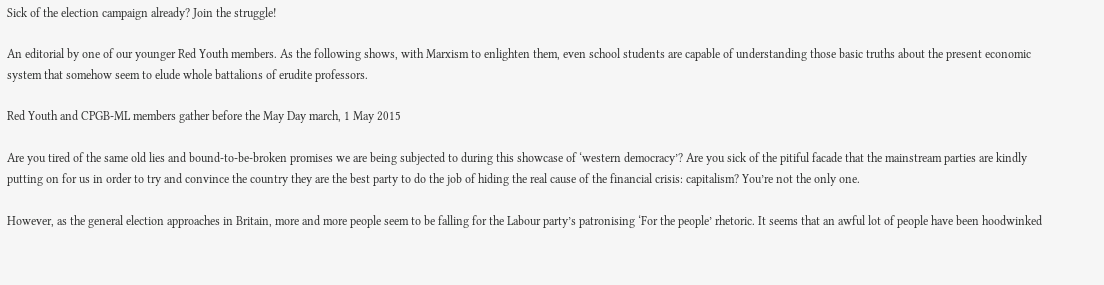Sick of the election campaign already? Join the struggle!

An editorial by one of our younger Red Youth members. As the following shows, with Marxism to enlighten them, even school students are capable of understanding those basic truths about the present economic system that somehow seem to elude whole battalions of erudite professors.

Red Youth and CPGB-ML members gather before the May Day march, 1 May 2015

Are you tired of the same old lies and bound-to-be-broken promises we are being subjected to during this showcase of ‘western democracy’? Are you sick of the pitiful facade that the mainstream parties are kindly putting on for us in order to try and convince the country they are the best party to do the job of hiding the real cause of the financial crisis: capitalism? You’re not the only one.

However, as the general election approaches in Britain, more and more people seem to be falling for the Labour party’s patronising ‘For the people’ rhetoric. It seems that an awful lot of people have been hoodwinked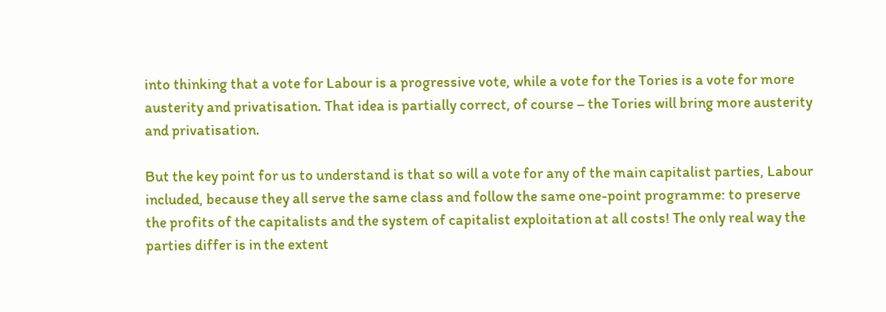into thinking that a vote for Labour is a progressive vote, while a vote for the Tories is a vote for more austerity and privatisation. That idea is partially correct, of course – the Tories will bring more austerity and privatisation.

But the key point for us to understand is that so will a vote for any of the main capitalist parties, Labour included, because they all serve the same class and follow the same one-point programme: to preserve the profits of the capitalists and the system of capitalist exploitation at all costs! The only real way the parties differ is in the extent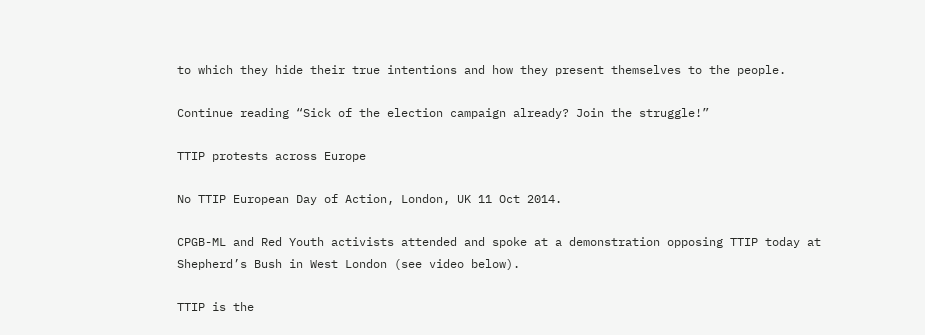to which they hide their true intentions and how they present themselves to the people.

Continue reading “Sick of the election campaign already? Join the struggle!”

TTIP protests across Europe

No TTIP European Day of Action, London, UK 11 Oct 2014.

CPGB-ML and Red Youth activists attended and spoke at a demonstration opposing TTIP today at Shepherd’s Bush in West London (see video below).

TTIP is the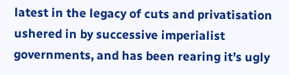latest in the legacy of cuts and privatisation ushered in by successive imperialist governments, and has been rearing it’s ugly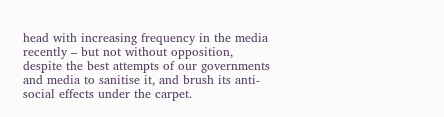head with increasing frequency in the media recently – but not without opposition, despite the best attempts of our governments and media to sanitise it, and brush its anti-social effects under the carpet.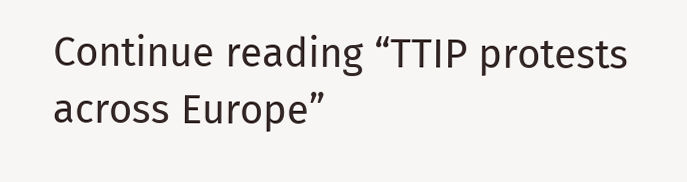Continue reading “TTIP protests across Europe”